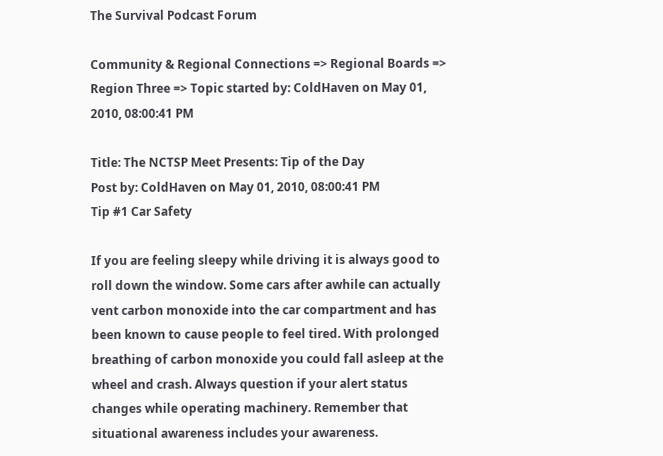The Survival Podcast Forum

Community & Regional Connections => Regional Boards => Region Three => Topic started by: ColdHaven on May 01, 2010, 08:00:41 PM

Title: The NCTSP Meet Presents: Tip of the Day
Post by: ColdHaven on May 01, 2010, 08:00:41 PM
Tip #1 Car Safety

If you are feeling sleepy while driving it is always good to roll down the window. Some cars after awhile can actually vent carbon monoxide into the car compartment and has been known to cause people to feel tired. With prolonged breathing of carbon monoxide you could fall asleep at the wheel and crash. Always question if your alert status changes while operating machinery. Remember that situational awareness includes your awareness.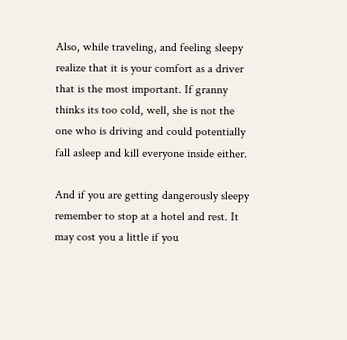Also, while traveling, and feeling sleepy realize that it is your comfort as a driver that is the most important. If granny thinks its too cold, well, she is not the one who is driving and could potentially fall asleep and kill everyone inside either.

And if you are getting dangerously sleepy remember to stop at a hotel and rest. It may cost you a little if you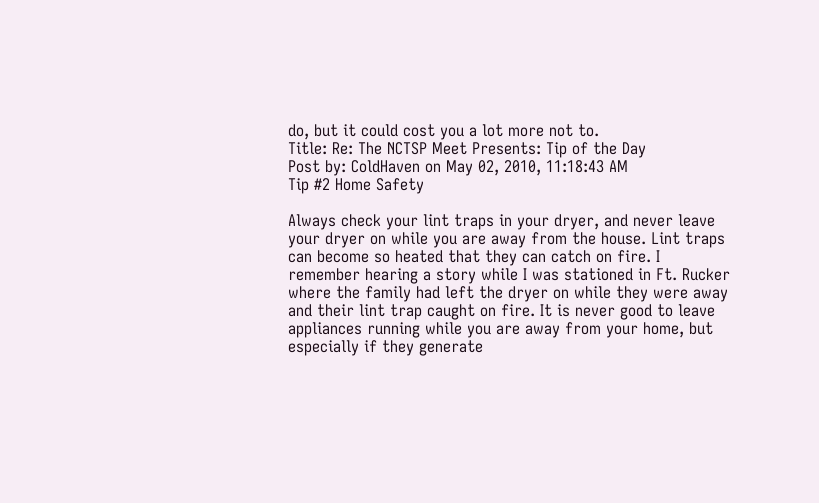do, but it could cost you a lot more not to.
Title: Re: The NCTSP Meet Presents: Tip of the Day
Post by: ColdHaven on May 02, 2010, 11:18:43 AM
Tip #2 Home Safety

Always check your lint traps in your dryer, and never leave your dryer on while you are away from the house. Lint traps can become so heated that they can catch on fire. I remember hearing a story while I was stationed in Ft. Rucker where the family had left the dryer on while they were away and their lint trap caught on fire. It is never good to leave appliances running while you are away from your home, but especially if they generate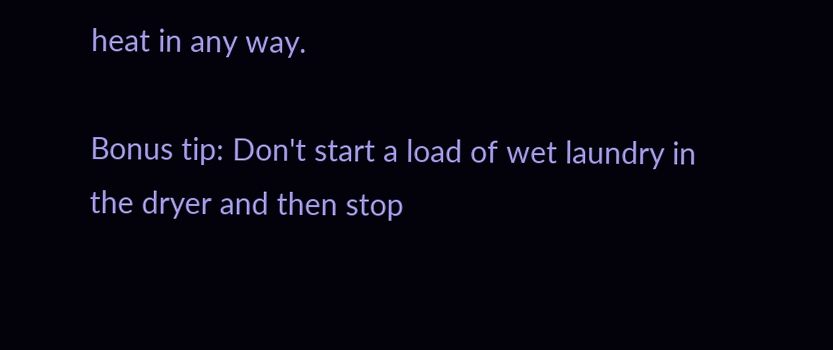heat in any way.

Bonus tip: Don't start a load of wet laundry in the dryer and then stop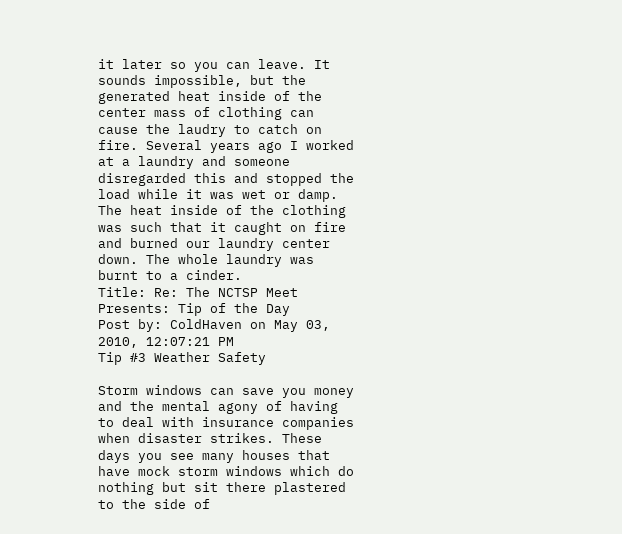it later so you can leave. It sounds impossible, but the generated heat inside of the center mass of clothing can cause the laudry to catch on fire. Several years ago I worked at a laundry and someone disregarded this and stopped the load while it was wet or damp. The heat inside of the clothing was such that it caught on fire and burned our laundry center down. The whole laundry was burnt to a cinder.
Title: Re: The NCTSP Meet Presents: Tip of the Day
Post by: ColdHaven on May 03, 2010, 12:07:21 PM
Tip #3 Weather Safety

Storm windows can save you money and the mental agony of having to deal with insurance companies when disaster strikes. These days you see many houses that have mock storm windows which do nothing but sit there plastered to the side of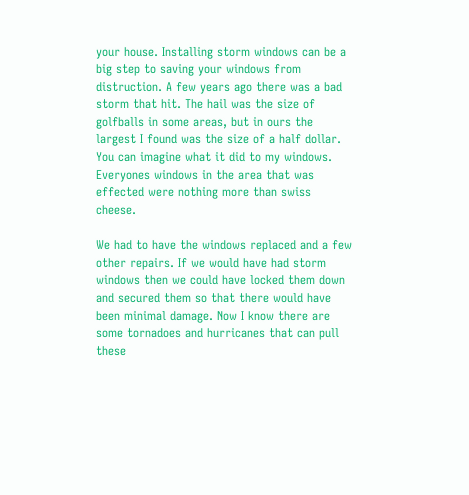your house. Installing storm windows can be a big step to saving your windows from distruction. A few years ago there was a bad storm that hit. The hail was the size of golfballs in some areas, but in ours the largest I found was the size of a half dollar. You can imagine what it did to my windows. Everyones windows in the area that was effected were nothing more than swiss cheese.

We had to have the windows replaced and a few other repairs. If we would have had storm windows then we could have locked them down and secured them so that there would have been minimal damage. Now I know there are some tornadoes and hurricanes that can pull these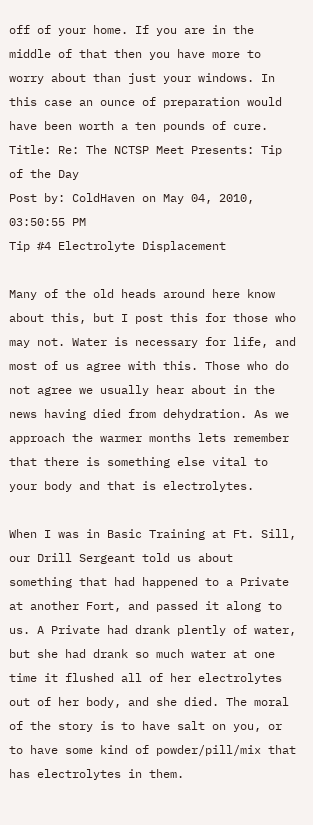off of your home. If you are in the middle of that then you have more to worry about than just your windows. In this case an ounce of preparation would have been worth a ten pounds of cure.
Title: Re: The NCTSP Meet Presents: Tip of the Day
Post by: ColdHaven on May 04, 2010, 03:50:55 PM
Tip #4 Electrolyte Displacement

Many of the old heads around here know about this, but I post this for those who may not. Water is necessary for life, and most of us agree with this. Those who do not agree we usually hear about in the news having died from dehydration. As we approach the warmer months lets remember that there is something else vital to your body and that is electrolytes.

When I was in Basic Training at Ft. Sill, our Drill Sergeant told us about something that had happened to a Private at another Fort, and passed it along to us. A Private had drank plently of water, but she had drank so much water at one time it flushed all of her electrolytes out of her body, and she died. The moral of the story is to have salt on you, or to have some kind of powder/pill/mix that has electrolytes in them.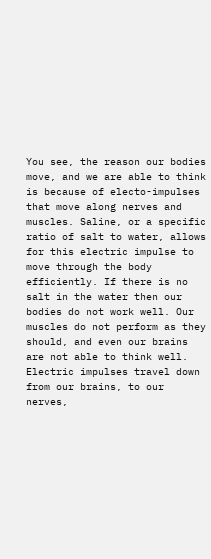You see, the reason our bodies move, and we are able to think is because of electo-impulses that move along nerves and muscles. Saline, or a specific ratio of salt to water, allows for this electric impulse to move through the body efficiently. If there is no salt in the water then our bodies do not work well. Our muscles do not perform as they should, and even our brains are not able to think well. Electric impulses travel down from our brains, to our nerves,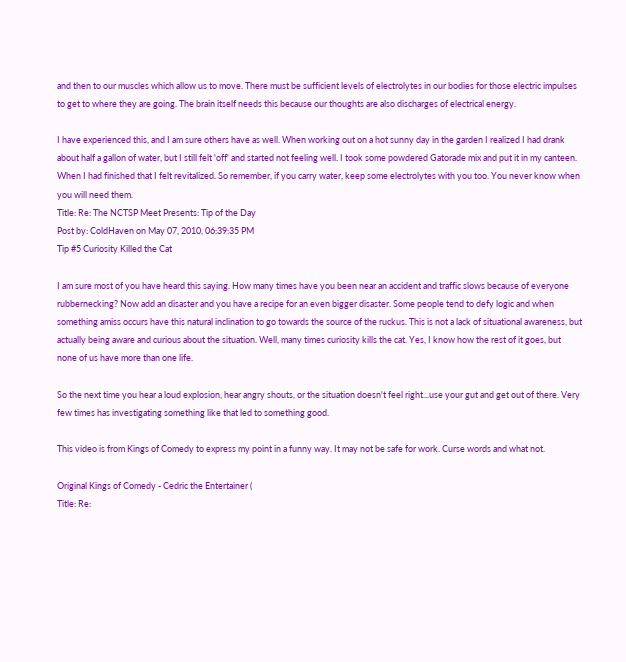and then to our muscles which allow us to move. There must be sufficient levels of electrolytes in our bodies for those electric impulses to get to where they are going. The brain itself needs this because our thoughts are also discharges of electrical energy.

I have experienced this, and I am sure others have as well. When working out on a hot sunny day in the garden I realized I had drank about half a gallon of water, but I still felt 'off' and started not feeling well. I took some powdered Gatorade mix and put it in my canteen. When I had finished that I felt revitalized. So remember, if you carry water, keep some electrolytes with you too. You never know when you will need them.
Title: Re: The NCTSP Meet Presents: Tip of the Day
Post by: ColdHaven on May 07, 2010, 06:39:35 PM
Tip #5 Curiosity Killed the Cat

I am sure most of you have heard this saying. How many times have you been near an accident and traffic slows because of everyone rubbernecking? Now add an disaster and you have a recipe for an even bigger disaster. Some people tend to defy logic and when something amiss occurs have this natural inclination to go towards the source of the ruckus. This is not a lack of situational awareness, but actually being aware and curious about the situation. Well, many times curiosity kills the cat. Yes, I know how the rest of it goes, but none of us have more than one life.

So the next time you hear a loud explosion, hear angry shouts, or the situation doesn't feel right...use your gut and get out of there. Very few times has investigating something like that led to something good.

This video is from Kings of Comedy to express my point in a funny way. It may not be safe for work. Curse words and what not.

Original Kings of Comedy - Cedric the Entertainer (
Title: Re: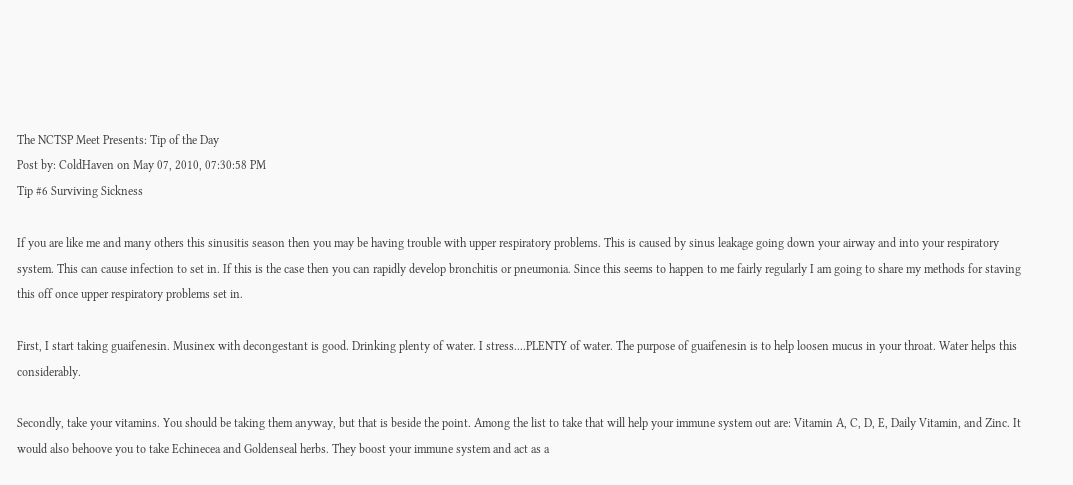The NCTSP Meet Presents: Tip of the Day
Post by: ColdHaven on May 07, 2010, 07:30:58 PM
Tip #6 Surviving Sickness

If you are like me and many others this sinusitis season then you may be having trouble with upper respiratory problems. This is caused by sinus leakage going down your airway and into your respiratory system. This can cause infection to set in. If this is the case then you can rapidly develop bronchitis or pneumonia. Since this seems to happen to me fairly regularly I am going to share my methods for staving this off once upper respiratory problems set in.

First, I start taking guaifenesin. Musinex with decongestant is good. Drinking plenty of water. I stress....PLENTY of water. The purpose of guaifenesin is to help loosen mucus in your throat. Water helps this considerably.

Secondly, take your vitamins. You should be taking them anyway, but that is beside the point. Among the list to take that will help your immune system out are: Vitamin A, C, D, E, Daily Vitamin, and Zinc. It would also behoove you to take Echinecea and Goldenseal herbs. They boost your immune system and act as a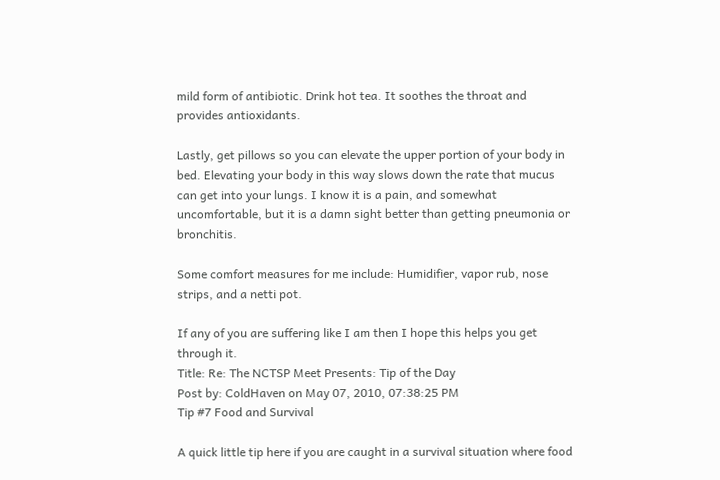mild form of antibiotic. Drink hot tea. It soothes the throat and provides antioxidants.

Lastly, get pillows so you can elevate the upper portion of your body in bed. Elevating your body in this way slows down the rate that mucus can get into your lungs. I know it is a pain, and somewhat uncomfortable, but it is a damn sight better than getting pneumonia or bronchitis.

Some comfort measures for me include: Humidifier, vapor rub, nose strips, and a netti pot.

If any of you are suffering like I am then I hope this helps you get through it.
Title: Re: The NCTSP Meet Presents: Tip of the Day
Post by: ColdHaven on May 07, 2010, 07:38:25 PM
Tip #7 Food and Survival

A quick little tip here if you are caught in a survival situation where food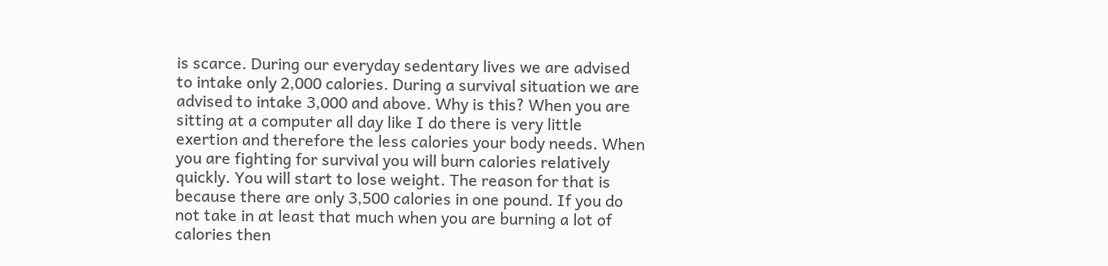is scarce. During our everyday sedentary lives we are advised to intake only 2,000 calories. During a survival situation we are advised to intake 3,000 and above. Why is this? When you are sitting at a computer all day like I do there is very little exertion and therefore the less calories your body needs. When you are fighting for survival you will burn calories relatively quickly. You will start to lose weight. The reason for that is because there are only 3,500 calories in one pound. If you do not take in at least that much when you are burning a lot of calories then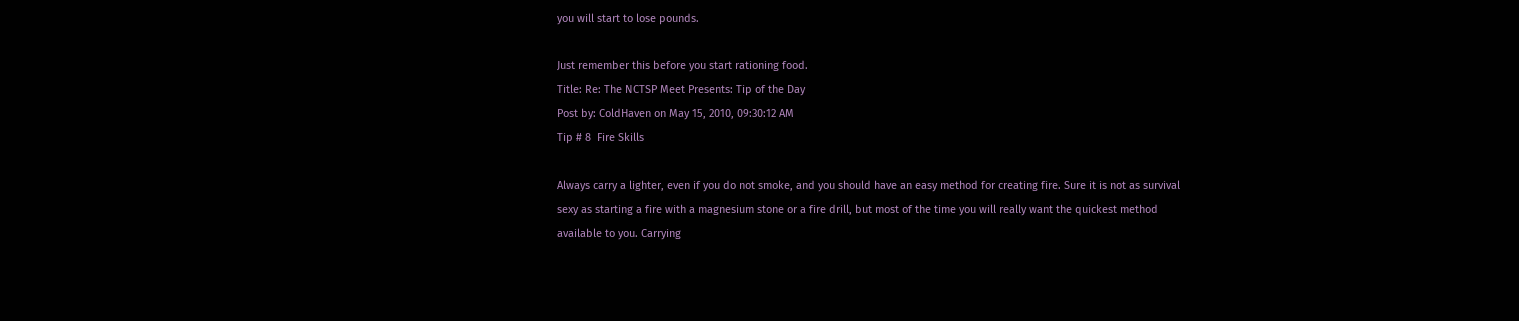you will start to lose pounds.

Just remember this before you start rationing food.
Title: Re: The NCTSP Meet Presents: Tip of the Day
Post by: ColdHaven on May 15, 2010, 09:30:12 AM
Tip # 8  Fire Skills

Always carry a lighter, even if you do not smoke, and you should have an easy method for creating fire. Sure it is not as survival sexy as starting a fire with a magnesium stone or a fire drill, but most of the time you will really want the quickest method available to you. Carrying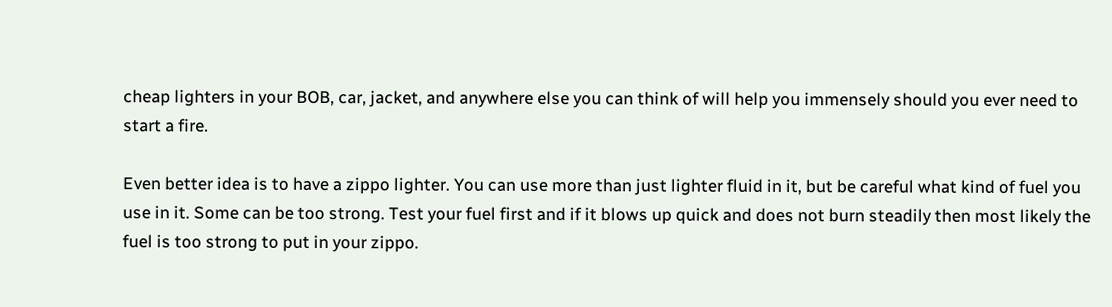cheap lighters in your BOB, car, jacket, and anywhere else you can think of will help you immensely should you ever need to start a fire.

Even better idea is to have a zippo lighter. You can use more than just lighter fluid in it, but be careful what kind of fuel you use in it. Some can be too strong. Test your fuel first and if it blows up quick and does not burn steadily then most likely the fuel is too strong to put in your zippo.